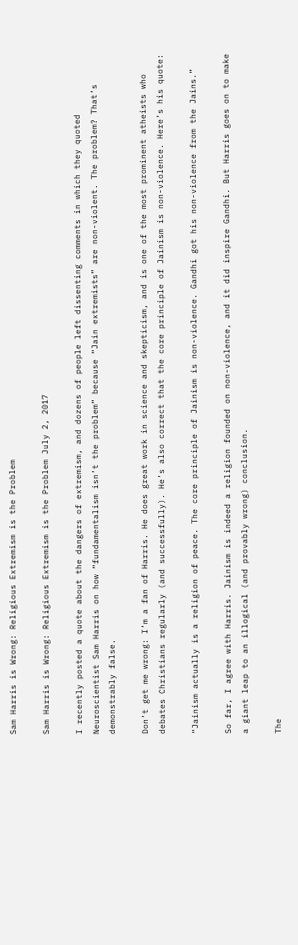Sam Harris is Wrong: Religious Extremism is the Problem

Sam Harris is Wrong: Religious Extremism is the Problem July 2, 2017

I recently posted a quote about the dangers of extremism, and dozens of people left dissenting comments in which they quoted Neuroscientist Sam Harris on how “fundamentalism isn’t the problem” because “Jain extremists” are non-violent. The problem? That’s demonstrably false.

Don’t get me wrong: I’m a fan of Harris. He does great work in science and skepticism, and is one of the most prominent atheists who debates Christians regularly (and successfully). He’s also correct that the core principle of Jainism is non-violence. Here’s his quote:

“Jainism actually is a religion of peace. The core principle of Jainism is non-violence. Gandhi got his non-violence from the Jains.”

So far, I agree with Harris. Jainism is indeed a religion founded on non-violence, and it did inspire Gandhi. But Harris goes on to make a giant leap to an illogical (and provably wrong) conclusion.

The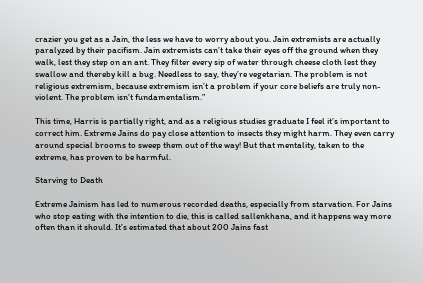crazier you get as a Jain, the less we have to worry about you. Jain extremists are actually paralyzed by their pacifism. Jain extremists can’t take their eyes off the ground when they walk, lest they step on an ant. They filter every sip of water through cheese cloth lest they swallow and thereby kill a bug. Needless to say, they’re vegetarian. The problem is not religious extremism, because extremism isn’t a problem if your core beliefs are truly non-violent. The problem isn’t fundamentalism.”

This time, Harris is partially right, and as a religious studies graduate I feel it’s important to correct him. Extreme Jains do pay close attention to insects they might harm. They even carry around special brooms to sweep them out of the way! But that mentality, taken to the extreme, has proven to be harmful.

Starving to Death

Extreme Jainism has led to numerous recorded deaths, especially from starvation. For Jains who stop eating with the intention to die, this is called sallenkhana, and it happens way more often than it should. It’s estimated that about 200 Jains fast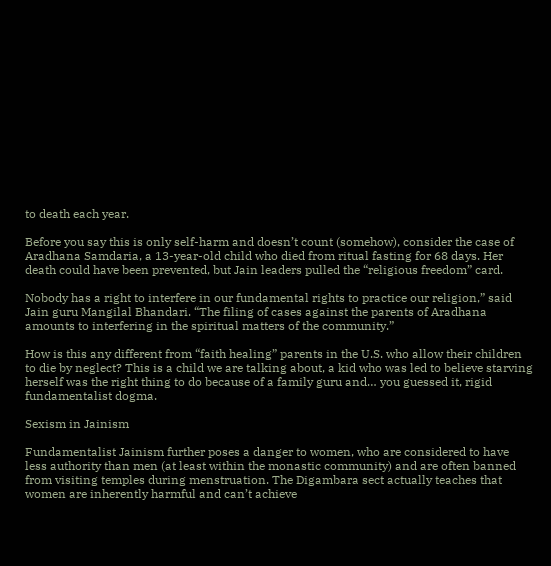to death each year.

Before you say this is only self-harm and doesn’t count (somehow), consider the case of Aradhana Samdaria, a 13-year-old child who died from ritual fasting for 68 days. Her death could have been prevented, but Jain leaders pulled the “religious freedom” card.

Nobody has a right to interfere in our fundamental rights to practice our religion,” said Jain guru Mangilal Bhandari. “The filing of cases against the parents of Aradhana amounts to interfering in the spiritual matters of the community.”

How is this any different from “faith healing” parents in the U.S. who allow their children to die by neglect? This is a child we are talking about, a kid who was led to believe starving herself was the right thing to do because of a family guru and… you guessed it, rigid fundamentalist dogma.

Sexism in Jainism

Fundamentalist Jainism further poses a danger to women, who are considered to have less authority than men (at least within the monastic community) and are often banned from visiting temples during menstruation. The Digambara sect actually teaches that women are inherently harmful and can’t achieve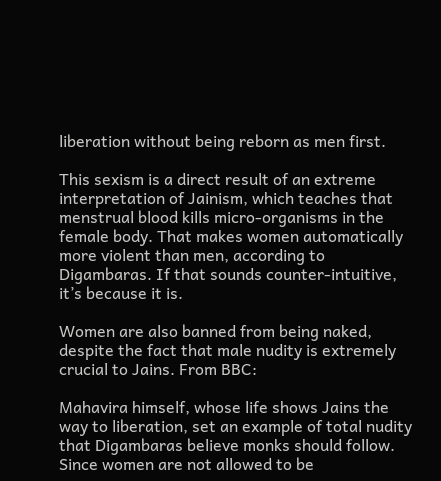liberation without being reborn as men first.

This sexism is a direct result of an extreme interpretation of Jainism, which teaches that menstrual blood kills micro-organisms in the female body. That makes women automatically more violent than men, according to Digambaras. If that sounds counter-intuitive, it’s because it is.

Women are also banned from being naked, despite the fact that male nudity is extremely crucial to Jains. From BBC:

Mahavira himself, whose life shows Jains the way to liberation, set an example of total nudity that Digambaras believe monks should follow. Since women are not allowed to be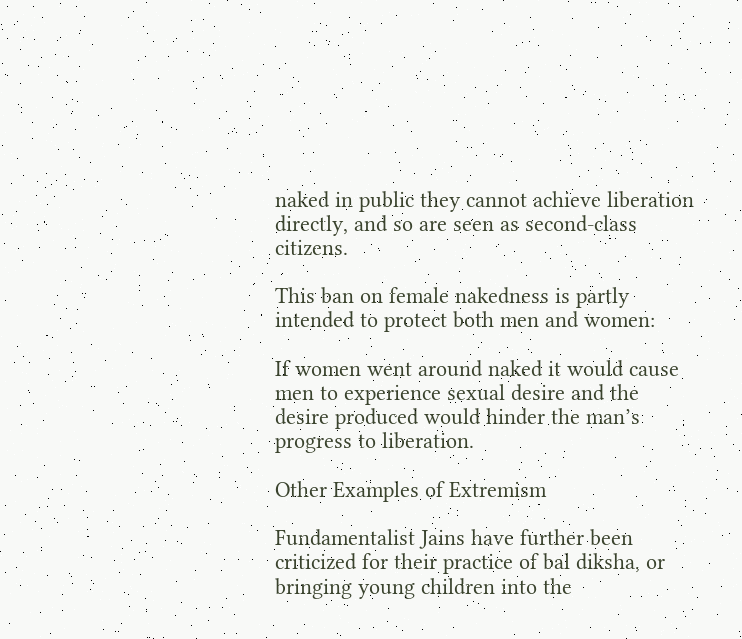naked in public they cannot achieve liberation directly, and so are seen as second-class citizens.

This ban on female nakedness is partly intended to protect both men and women:

If women went around naked it would cause men to experience sexual desire and the desire produced would hinder the man’s progress to liberation.

Other Examples of Extremism

Fundamentalist Jains have further been criticized for their practice of bal diksha, or bringing young children into the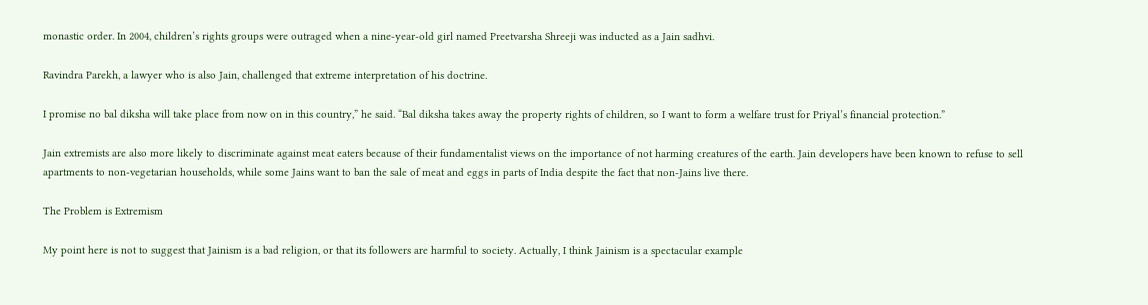monastic order. In 2004, children’s rights groups were outraged when a nine-year-old girl named Preetvarsha Shreeji was inducted as a Jain sadhvi.

Ravindra Parekh, a lawyer who is also Jain, challenged that extreme interpretation of his doctrine.

I promise no bal diksha will take place from now on in this country,” he said. “Bal diksha takes away the property rights of children, so I want to form a welfare trust for Priyal’s financial protection.”

Jain extremists are also more likely to discriminate against meat eaters because of their fundamentalist views on the importance of not harming creatures of the earth. Jain developers have been known to refuse to sell apartments to non-vegetarian households, while some Jains want to ban the sale of meat and eggs in parts of India despite the fact that non-Jains live there.

The Problem is Extremism

My point here is not to suggest that Jainism is a bad religion, or that its followers are harmful to society. Actually, I think Jainism is a spectacular example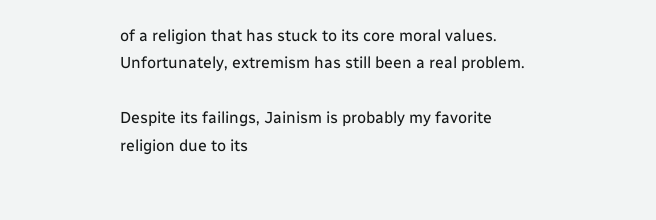of a religion that has stuck to its core moral values. Unfortunately, extremism has still been a real problem.

Despite its failings, Jainism is probably my favorite religion due to its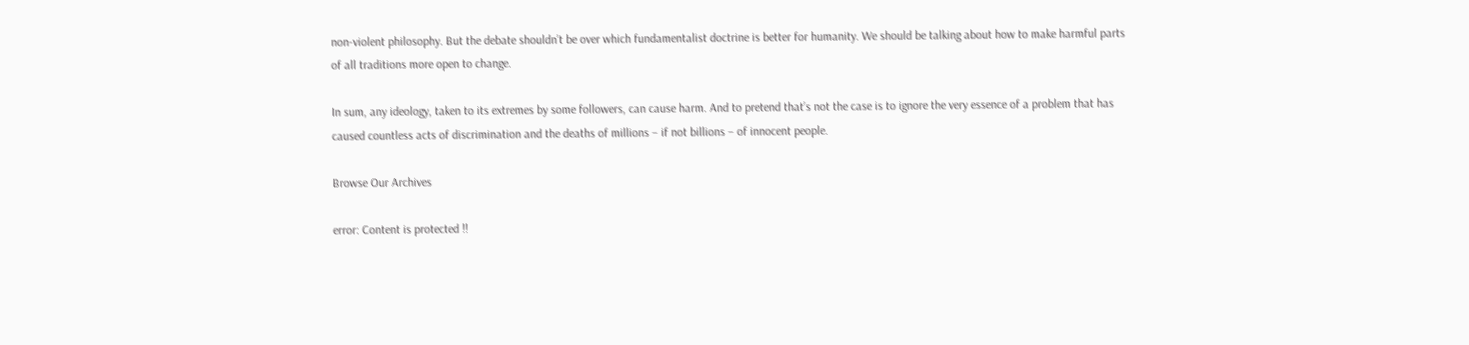non-violent philosophy. But the debate shouldn’t be over which fundamentalist doctrine is better for humanity. We should be talking about how to make harmful parts of all traditions more open to change.

In sum, any ideology, taken to its extremes by some followers, can cause harm. And to pretend that’s not the case is to ignore the very essence of a problem that has caused countless acts of discrimination and the deaths of millions – if not billions – of innocent people.

Browse Our Archives

error: Content is protected !!